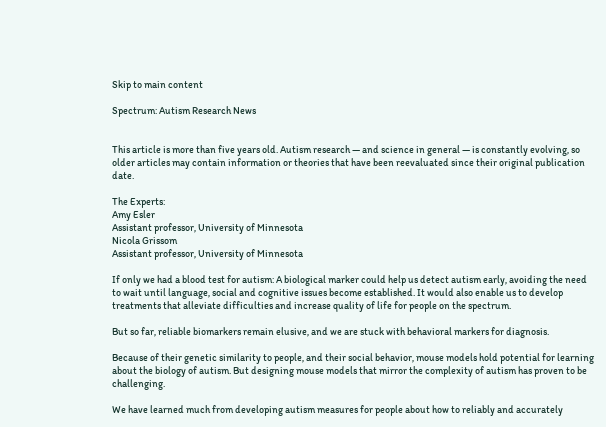Skip to main content

Spectrum: Autism Research News


This article is more than five years old. Autism research — and science in general — is constantly evolving, so older articles may contain information or theories that have been reevaluated since their original publication date.

The Experts:
Amy Esler
Assistant professor, University of Minnesota
Nicola Grissom
Assistant professor, University of Minnesota

If only we had a blood test for autism: A biological marker could help us detect autism early, avoiding the need to wait until language, social and cognitive issues become established. It would also enable us to develop treatments that alleviate difficulties and increase quality of life for people on the spectrum.

But so far, reliable biomarkers remain elusive, and we are stuck with behavioral markers for diagnosis.

Because of their genetic similarity to people, and their social behavior, mouse models hold potential for learning about the biology of autism. But designing mouse models that mirror the complexity of autism has proven to be challenging.

We have learned much from developing autism measures for people about how to reliably and accurately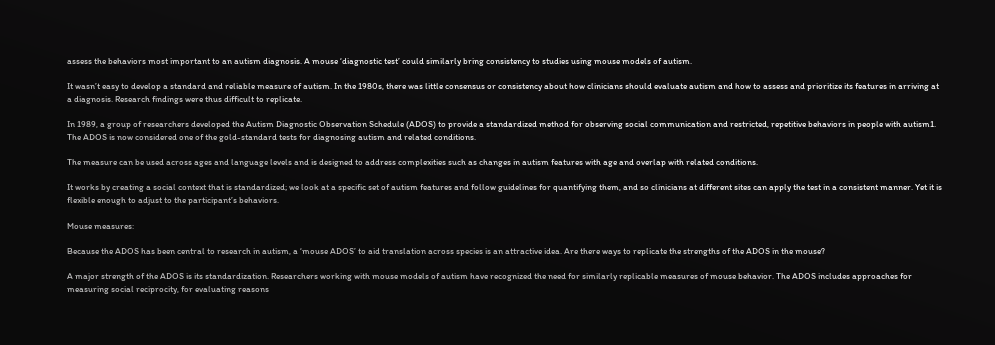assess the behaviors most important to an autism diagnosis. A mouse ‘diagnostic test’ could similarly bring consistency to studies using mouse models of autism.

It wasn’t easy to develop a standard and reliable measure of autism. In the 1980s, there was little consensus or consistency about how clinicians should evaluate autism and how to assess and prioritize its features in arriving at a diagnosis. Research findings were thus difficult to replicate.

In 1989, a group of researchers developed the Autism Diagnostic Observation Schedule (ADOS) to provide a standardized method for observing social communication and restricted, repetitive behaviors in people with autism1. The ADOS is now considered one of the gold-standard tests for diagnosing autism and related conditions.

The measure can be used across ages and language levels and is designed to address complexities such as changes in autism features with age and overlap with related conditions.

It works by creating a social context that is standardized; we look at a specific set of autism features and follow guidelines for quantifying them, and so clinicians at different sites can apply the test in a consistent manner. Yet it is flexible enough to adjust to the participant’s behaviors.

Mouse measures:

Because the ADOS has been central to research in autism, a ‘mouse ADOS’ to aid translation across species is an attractive idea. Are there ways to replicate the strengths of the ADOS in the mouse?

A major strength of the ADOS is its standardization. Researchers working with mouse models of autism have recognized the need for similarly replicable measures of mouse behavior. The ADOS includes approaches for measuring social reciprocity, for evaluating reasons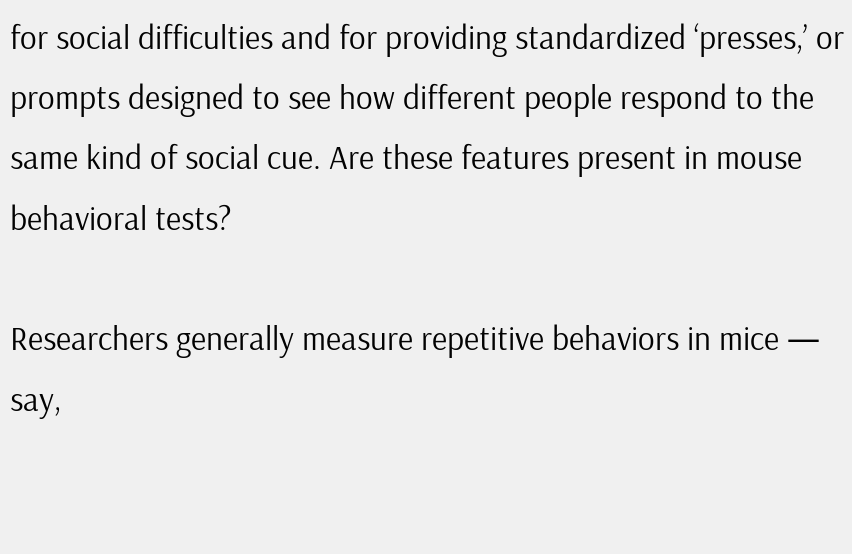for social difficulties and for providing standardized ‘presses,’ or prompts designed to see how different people respond to the same kind of social cue. Are these features present in mouse behavioral tests?

Researchers generally measure repetitive behaviors in mice — say,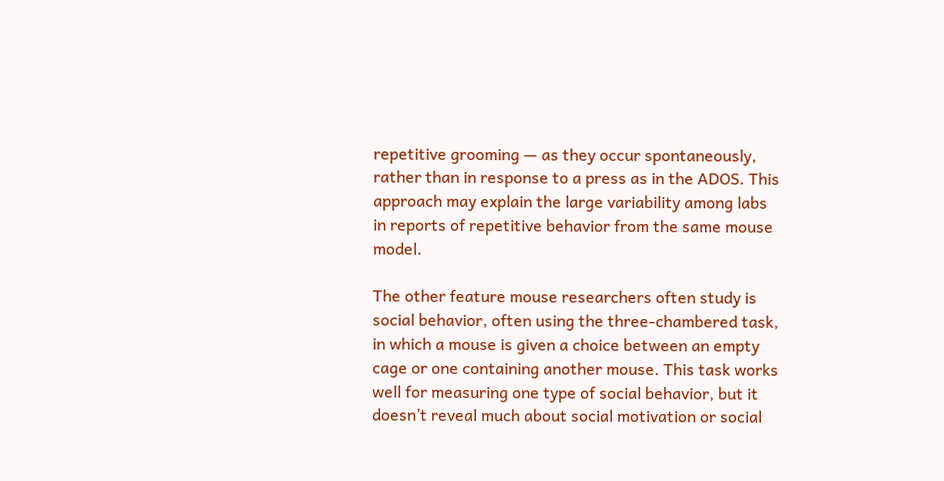repetitive grooming — as they occur spontaneously, rather than in response to a press as in the ADOS. This approach may explain the large variability among labs in reports of repetitive behavior from the same mouse model.

The other feature mouse researchers often study is social behavior, often using the three-chambered task, in which a mouse is given a choice between an empty cage or one containing another mouse. This task works well for measuring one type of social behavior, but it doesn’t reveal much about social motivation or social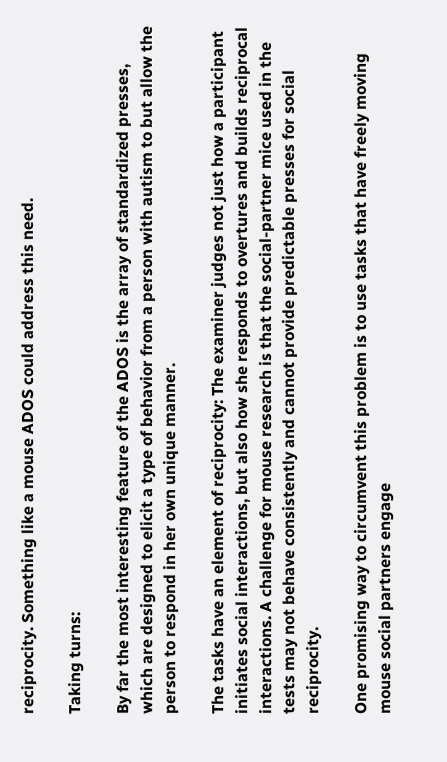reciprocity. Something like a mouse ADOS could address this need.

Taking turns:

By far the most interesting feature of the ADOS is the array of standardized presses, which are designed to elicit a type of behavior from a person with autism to but allow the person to respond in her own unique manner.

The tasks have an element of reciprocity: The examiner judges not just how a participant initiates social interactions, but also how she responds to overtures and builds reciprocal interactions. A challenge for mouse research is that the social-partner mice used in the tests may not behave consistently and cannot provide predictable presses for social reciprocity.

One promising way to circumvent this problem is to use tasks that have freely moving mouse social partners engage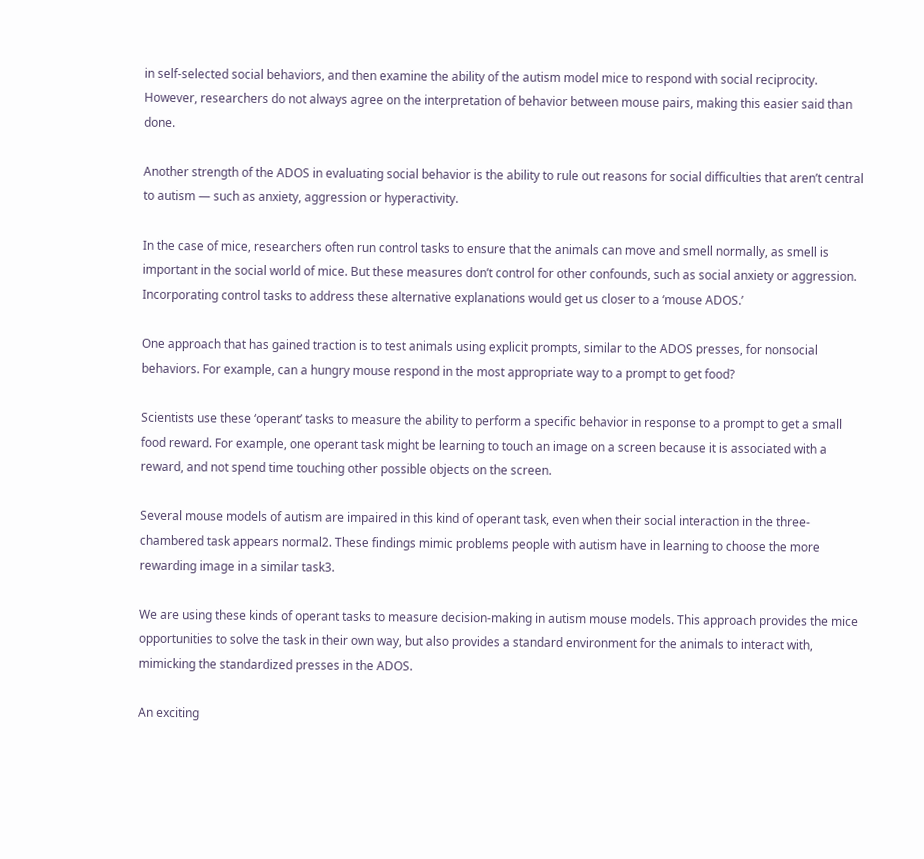in self-selected social behaviors, and then examine the ability of the autism model mice to respond with social reciprocity. However, researchers do not always agree on the interpretation of behavior between mouse pairs, making this easier said than done.

Another strength of the ADOS in evaluating social behavior is the ability to rule out reasons for social difficulties that aren’t central to autism — such as anxiety, aggression or hyperactivity.

In the case of mice, researchers often run control tasks to ensure that the animals can move and smell normally, as smell is important in the social world of mice. But these measures don’t control for other confounds, such as social anxiety or aggression. Incorporating control tasks to address these alternative explanations would get us closer to a ‘mouse ADOS.’

One approach that has gained traction is to test animals using explicit prompts, similar to the ADOS presses, for nonsocial behaviors. For example, can a hungry mouse respond in the most appropriate way to a prompt to get food?

Scientists use these ‘operant’ tasks to measure the ability to perform a specific behavior in response to a prompt to get a small food reward. For example, one operant task might be learning to touch an image on a screen because it is associated with a reward, and not spend time touching other possible objects on the screen.

Several mouse models of autism are impaired in this kind of operant task, even when their social interaction in the three-chambered task appears normal2. These findings mimic problems people with autism have in learning to choose the more rewarding image in a similar task3.

We are using these kinds of operant tasks to measure decision-making in autism mouse models. This approach provides the mice opportunities to solve the task in their own way, but also provides a standard environment for the animals to interact with, mimicking the standardized presses in the ADOS.

An exciting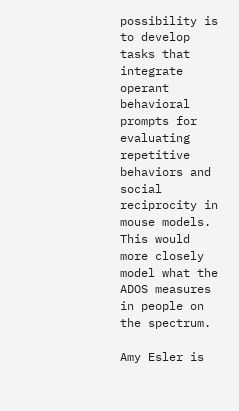possibility is to develop tasks that integrate operant behavioral prompts for evaluating repetitive behaviors and social reciprocity in mouse models. This would more closely model what the ADOS measures in people on the spectrum.

Amy Esler is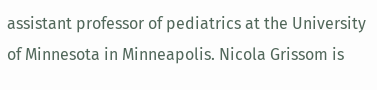assistant professor of pediatrics at the University of Minnesota in Minneapolis. Nicola Grissom is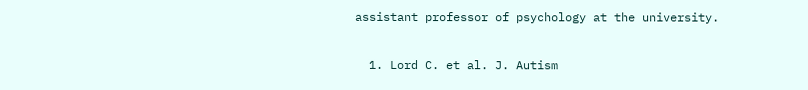assistant professor of psychology at the university.

  1. Lord C. et al. J. Autism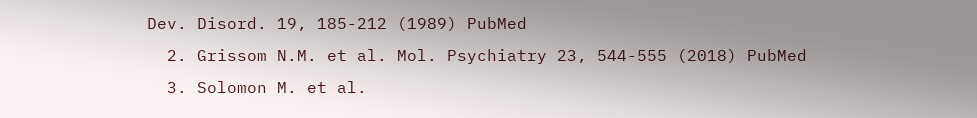Dev. Disord. 19, 185-212 (1989) PubMed
  2. Grissom N.M. et al. Mol. Psychiatry 23, 544-555 (2018) PubMed
  3. Solomon M. et al.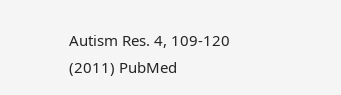Autism Res. 4, 109-120 (2011) PubMed